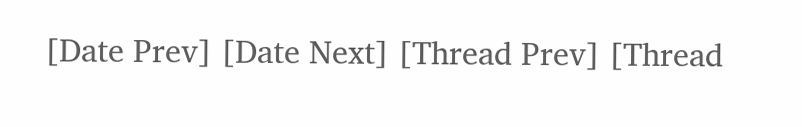[Date Prev] [Date Next] [Thread Prev] [Thread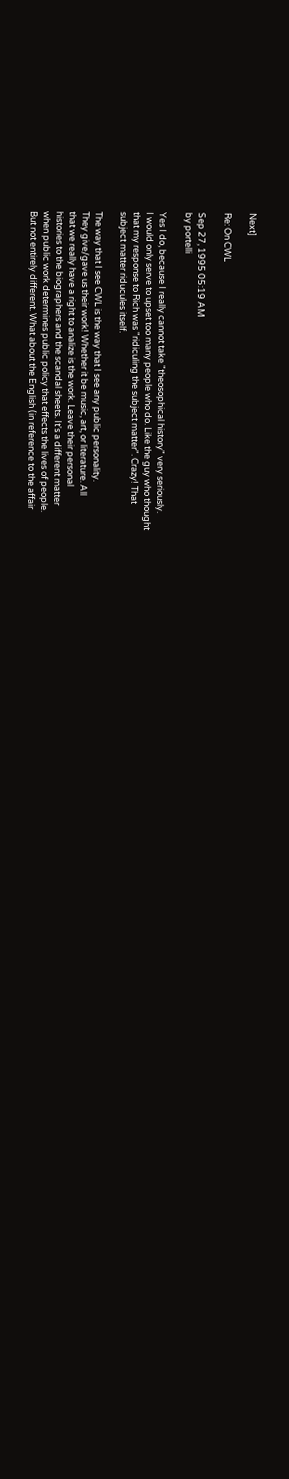Next]

Re: On CWL

Sep 27, 1995 05:19 AM
by portelli

Yes I do, because I really cannot take "theosophical history" very seriously.
I would only serve to upset too many people who do. Like the guy who thought
that my response to Rich was "ridiculing the subject matter". Crazy! That
subject matter riducules itself.

The way that I see CWL is the way that I see any public personality.
They give/gave us their work! Whether it be music, art, or literature. All
that we really have a right to analize is the work. Leave their personal
histories to the biographers and the scandal sheets. It's a different matter
when public work determines public policy that effects the lives of people.
But not entirely different. What about the English (in reference to the affair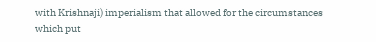with Krishnaji) imperialism that allowed for the circumstances which put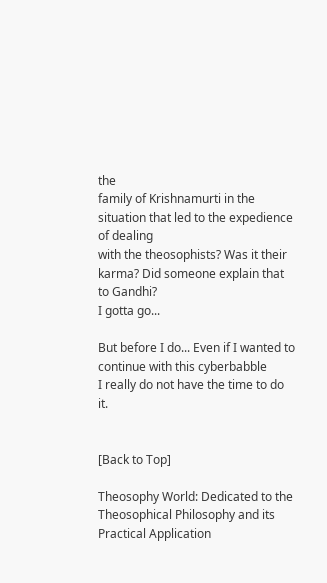the
family of Krishnamurti in the situation that led to the expedience of dealing
with the theosophists? Was it their karma? Did someone explain that to Gandhi?
I gotta go...

But before I do... Even if I wanted to continue with this cyberbabble
I really do not have the time to do it.


[Back to Top]

Theosophy World: Dedicated to the Theosophical Philosophy and its Practical Application